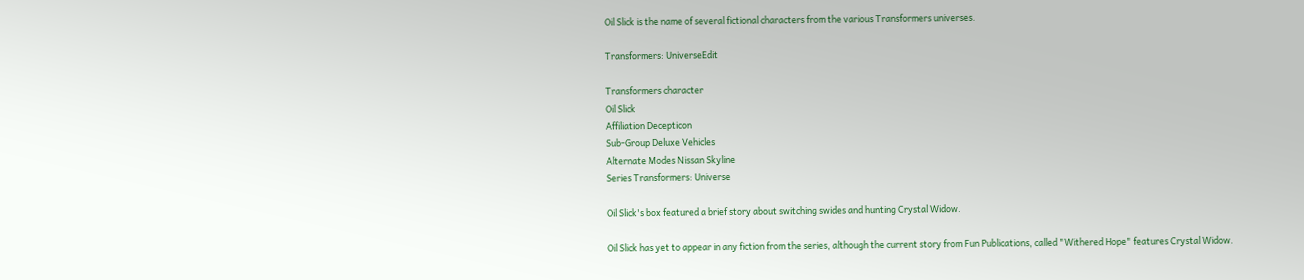Oil Slick is the name of several fictional characters from the various Transformers universes.

Transformers: UniverseEdit

Transformers character
Oil Slick
Affiliation Decepticon
Sub-Group Deluxe Vehicles
Alternate Modes Nissan Skyline
Series Transformers: Universe

Oil Slick's box featured a brief story about switching swides and hunting Crystal Widow.

Oil Slick has yet to appear in any fiction from the series, although the current story from Fun Publications, called "Withered Hope" features Crystal Widow.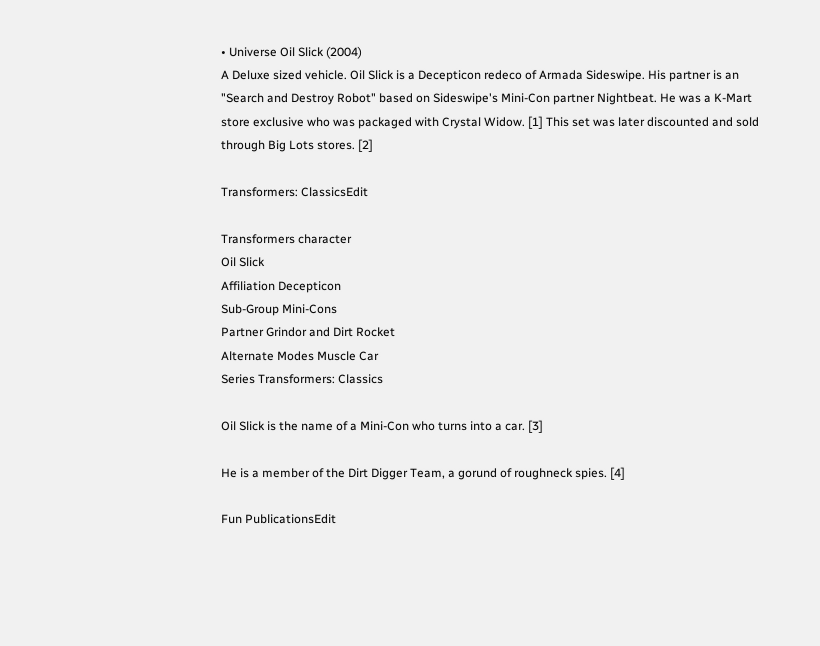• Universe Oil Slick (2004)
A Deluxe sized vehicle. Oil Slick is a Decepticon redeco of Armada Sideswipe. His partner is an "Search and Destroy Robot" based on Sideswipe's Mini-Con partner Nightbeat. He was a K-Mart store exclusive who was packaged with Crystal Widow. [1] This set was later discounted and sold through Big Lots stores. [2]

Transformers: ClassicsEdit

Transformers character
Oil Slick
Affiliation Decepticon
Sub-Group Mini-Cons
Partner Grindor and Dirt Rocket
Alternate Modes Muscle Car
Series Transformers: Classics

Oil Slick is the name of a Mini-Con who turns into a car. [3]

He is a member of the Dirt Digger Team, a gorund of roughneck spies. [4]

Fun PublicationsEdit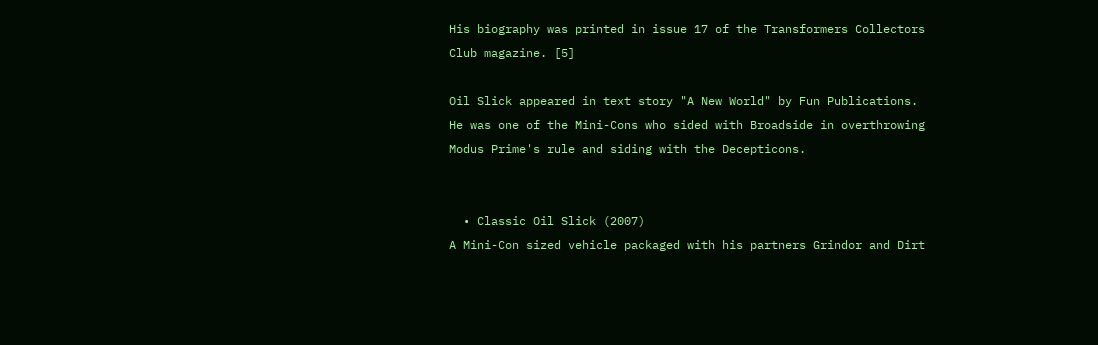His biography was printed in issue 17 of the Transformers Collectors Club magazine. [5]

Oil Slick appeared in text story "A New World" by Fun Publications. He was one of the Mini-Cons who sided with Broadside in overthrowing Modus Prime's rule and siding with the Decepticons.


  • Classic Oil Slick (2007)
A Mini-Con sized vehicle packaged with his partners Grindor and Dirt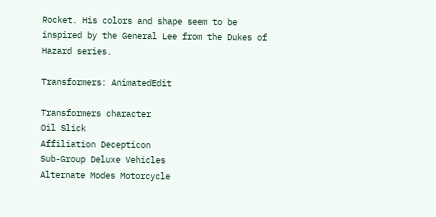Rocket. His colors and shape seem to be inspired by the General Lee from the Dukes of Hazard series.

Transformers: AnimatedEdit

Transformers character
Oil Slick
Affiliation Decepticon
Sub-Group Deluxe Vehicles
Alternate Modes Motorcycle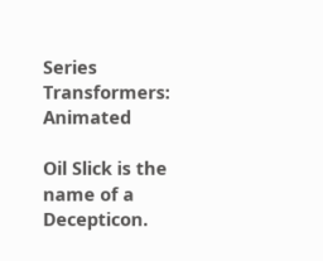Series Transformers: Animated

Oil Slick is the name of a Decepticon.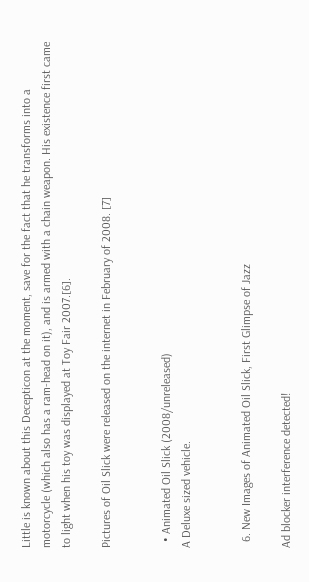Little is known about this Decepticon at the moment, save for the fact that he transforms into a motorcycle (which also has a ram-head on it), and is armed with a chain weapon. His existence first came to light when his toy was displayed at Toy Fair 2007.[6].

Pictures of Oil Slick were released on the internet in February of 2008. [7]


  • Animated Oil Slick (2008/unreleased)
A Deluxe sized vehicle.


  6. New Images of Animated Oil Slick, First Glimpse of Jazz

Ad blocker interference detected!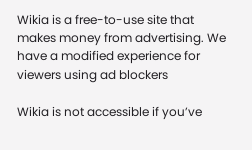Wikia is a free-to-use site that makes money from advertising. We have a modified experience for viewers using ad blockers

Wikia is not accessible if you’ve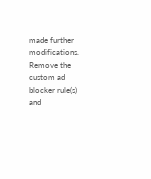made further modifications. Remove the custom ad blocker rule(s) and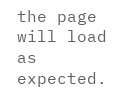the page will load as expected.